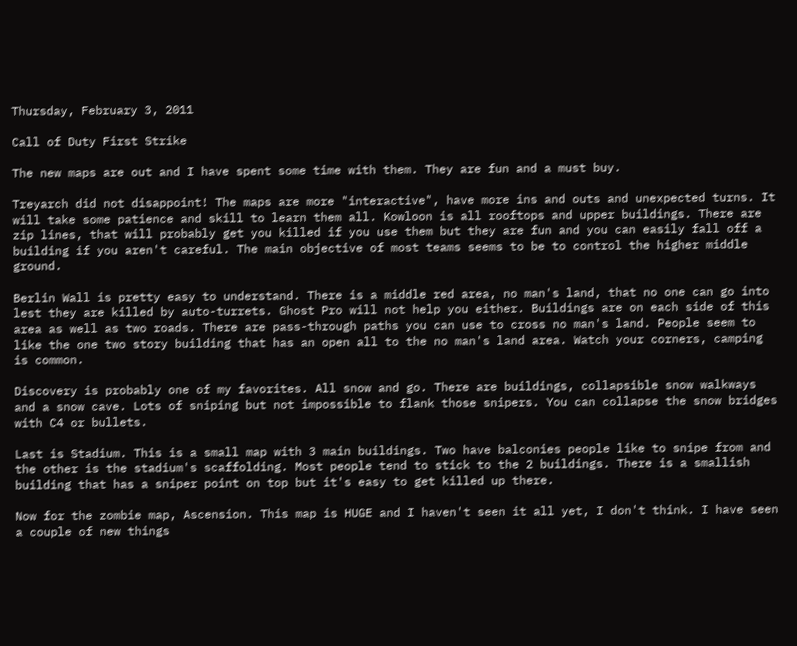Thursday, February 3, 2011

Call of Duty First Strike

The new maps are out and I have spent some time with them. They are fun and a must buy.

Treyarch did not disappoint! The maps are more "interactive", have more ins and outs and unexpected turns. It will take some patience and skill to learn them all. Kowloon is all rooftops and upper buildings. There are zip lines, that will probably get you killed if you use them but they are fun and you can easily fall off a building if you aren't careful. The main objective of most teams seems to be to control the higher middle ground.

Berlin Wall is pretty easy to understand. There is a middle red area, no man's land, that no one can go into lest they are killed by auto-turrets. Ghost Pro will not help you either. Buildings are on each side of this area as well as two roads. There are pass-through paths you can use to cross no man's land. People seem to like the one two story building that has an open all to the no man's land area. Watch your corners, camping is common.

Discovery is probably one of my favorites. All snow and go. There are buildings, collapsible snow walkways and a snow cave. Lots of sniping but not impossible to flank those snipers. You can collapse the snow bridges with C4 or bullets.

Last is Stadium. This is a small map with 3 main buildings. Two have balconies people like to snipe from and the other is the stadium's scaffolding. Most people tend to stick to the 2 buildings. There is a smallish building that has a sniper point on top but it's easy to get killed up there.

Now for the zombie map, Ascension. This map is HUGE and I haven't seen it all yet, I don't think. I have seen a couple of new things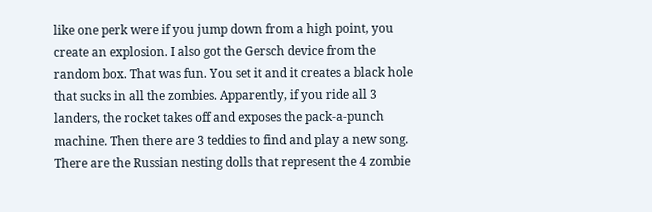like one perk were if you jump down from a high point, you create an explosion. I also got the Gersch device from the random box. That was fun. You set it and it creates a black hole that sucks in all the zombies. Apparently, if you ride all 3 landers, the rocket takes off and exposes the pack-a-punch machine. Then there are 3 teddies to find and play a new song. There are the Russian nesting dolls that represent the 4 zombie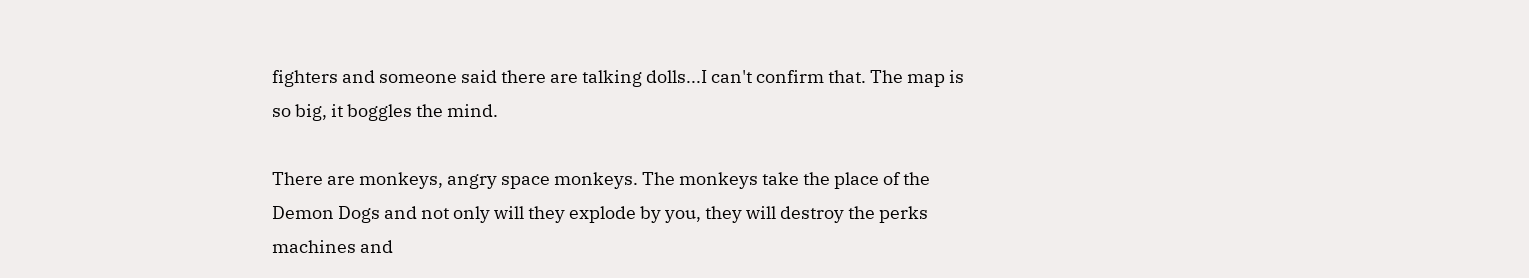fighters and someone said there are talking dolls...I can't confirm that. The map is so big, it boggles the mind.

There are monkeys, angry space monkeys. The monkeys take the place of the Demon Dogs and not only will they explode by you, they will destroy the perks machines and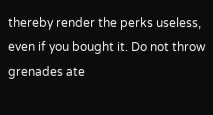thereby render the perks useless, even if you bought it. Do not throw grenades ate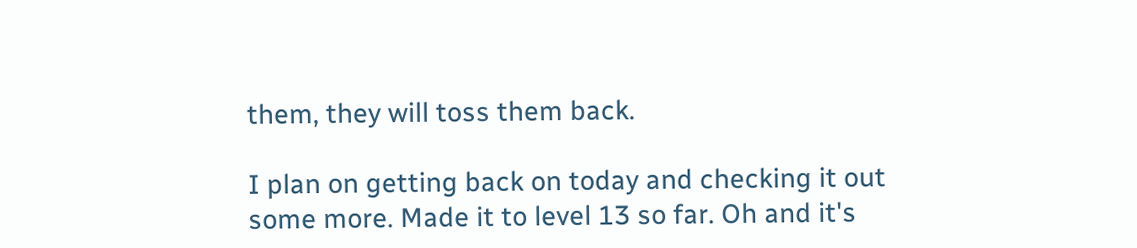them, they will toss them back.

I plan on getting back on today and checking it out some more. Made it to level 13 so far. Oh and it's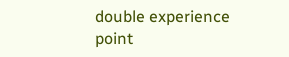double experience point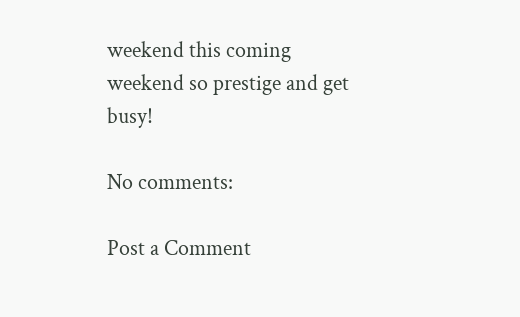weekend this coming weekend so prestige and get busy!

No comments:

Post a Comment